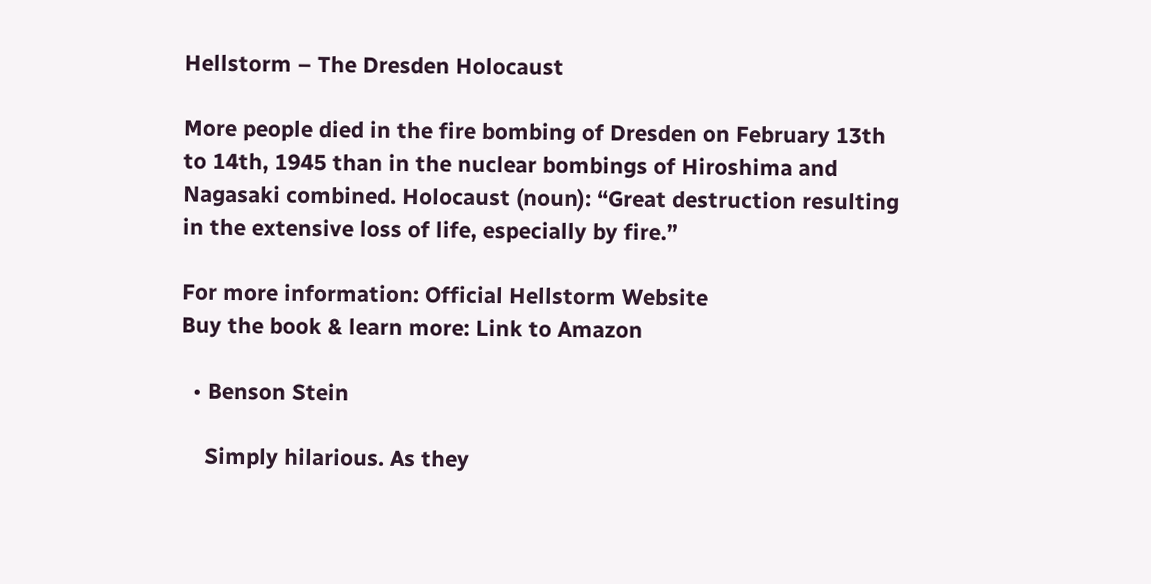Hellstorm – The Dresden Holocaust

More people died in the fire bombing of Dresden on February 13th to 14th, 1945 than in the nuclear bombings of Hiroshima and Nagasaki combined. Holocaust (noun): “Great destruction resulting in the extensive loss of life, especially by fire.”

For more information: Official Hellstorm Website
Buy the book & learn more: Link to Amazon

  • Benson Stein

    Simply hilarious. As they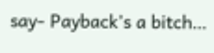say- Payback’s a bitch…